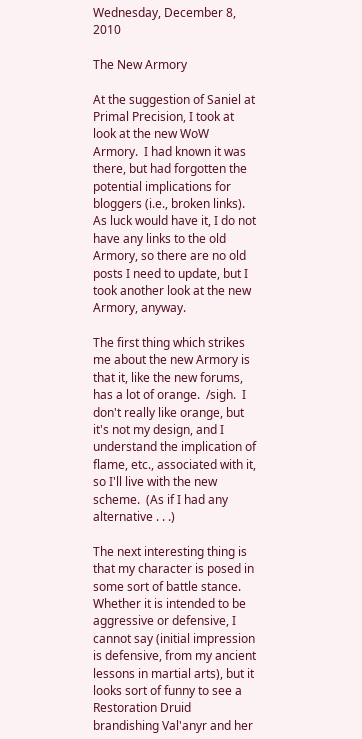Wednesday, December 8, 2010

The New Armory

At the suggestion of Saniel at Primal Precision, I took at look at the new WoW Armory.  I had known it was there, but had forgotten the potential implications for bloggers (i.e., broken links).  As luck would have it, I do not have any links to the old Armory, so there are no old posts I need to update, but I took another look at the new Armory, anyway.

The first thing which strikes me about the new Armory is that it, like the new forums, has a lot of orange.  /sigh.  I don't really like orange, but it's not my design, and I understand the implication of flame, etc., associated with it, so I'll live with the new scheme.  (As if I had any alternative . . .)

The next interesting thing is that my character is posed in some sort of battle stance.  Whether it is intended to be aggressive or defensive, I cannot say (initial impression is defensive, from my ancient lessons in martial arts), but it looks sort of funny to see a Restoration Druid brandishing Val'anyr and her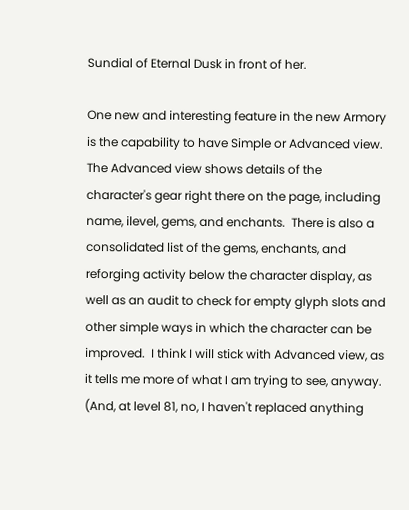Sundial of Eternal Dusk in front of her.

One new and interesting feature in the new Armory is the capability to have Simple or Advanced view.  The Advanced view shows details of the character's gear right there on the page, including name, ilevel, gems, and enchants.  There is also a consolidated list of the gems, enchants, and reforging activity below the character display, as well as an audit to check for empty glyph slots and other simple ways in which the character can be improved.  I think I will stick with Advanced view, as it tells me more of what I am trying to see, anyway.  (And, at level 81, no, I haven't replaced anything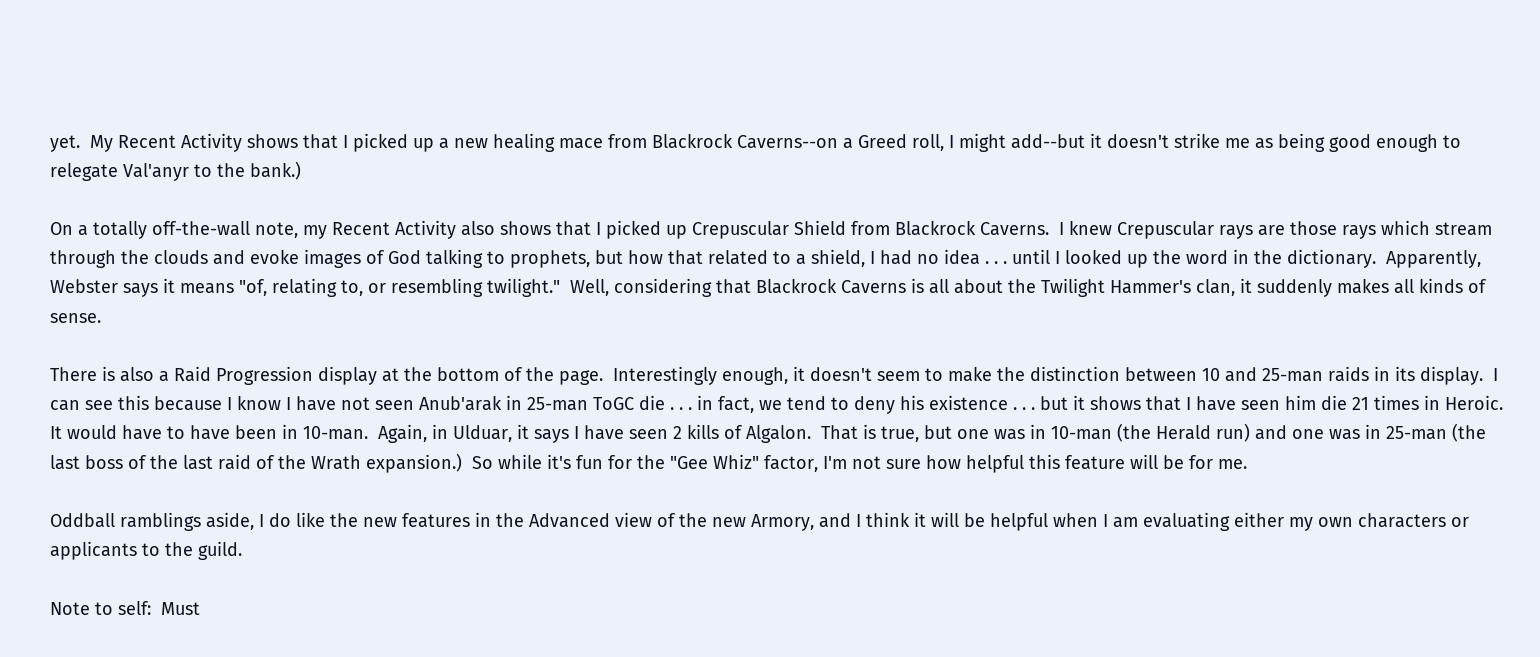yet.  My Recent Activity shows that I picked up a new healing mace from Blackrock Caverns--on a Greed roll, I might add--but it doesn't strike me as being good enough to relegate Val'anyr to the bank.)

On a totally off-the-wall note, my Recent Activity also shows that I picked up Crepuscular Shield from Blackrock Caverns.  I knew Crepuscular rays are those rays which stream through the clouds and evoke images of God talking to prophets, but how that related to a shield, I had no idea . . . until I looked up the word in the dictionary.  Apparently, Webster says it means "of, relating to, or resembling twilight."  Well, considering that Blackrock Caverns is all about the Twilight Hammer's clan, it suddenly makes all kinds of sense.

There is also a Raid Progression display at the bottom of the page.  Interestingly enough, it doesn't seem to make the distinction between 10 and 25-man raids in its display.  I can see this because I know I have not seen Anub'arak in 25-man ToGC die . . . in fact, we tend to deny his existence . . . but it shows that I have seen him die 21 times in Heroic.  It would have to have been in 10-man.  Again, in Ulduar, it says I have seen 2 kills of Algalon.  That is true, but one was in 10-man (the Herald run) and one was in 25-man (the last boss of the last raid of the Wrath expansion.)  So while it's fun for the "Gee Whiz" factor, I'm not sure how helpful this feature will be for me.

Oddball ramblings aside, I do like the new features in the Advanced view of the new Armory, and I think it will be helpful when I am evaluating either my own characters or applicants to the guild.

Note to self:  Must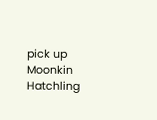pick up Moonkin Hatchling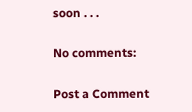soon . . .

No comments:

Post a Comment